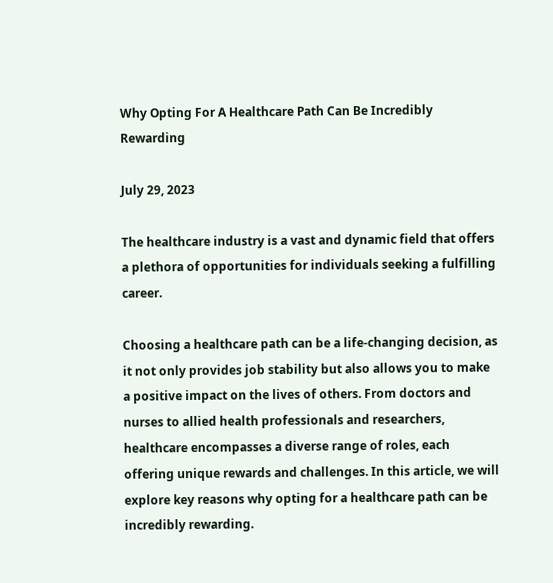Why Opting For A Healthcare Path Can Be Incredibly Rewarding

July 29, 2023

The healthcare industry is a vast and dynamic field that offers a plethora of opportunities for individuals seeking a fulfilling career.

Choosing a healthcare path can be a life-changing decision, as it not only provides job stability but also allows you to make a positive impact on the lives of others. From doctors and nurses to allied health professionals and researchers, healthcare encompasses a diverse range of roles, each offering unique rewards and challenges. In this article, we will explore key reasons why opting for a healthcare path can be incredibly rewarding.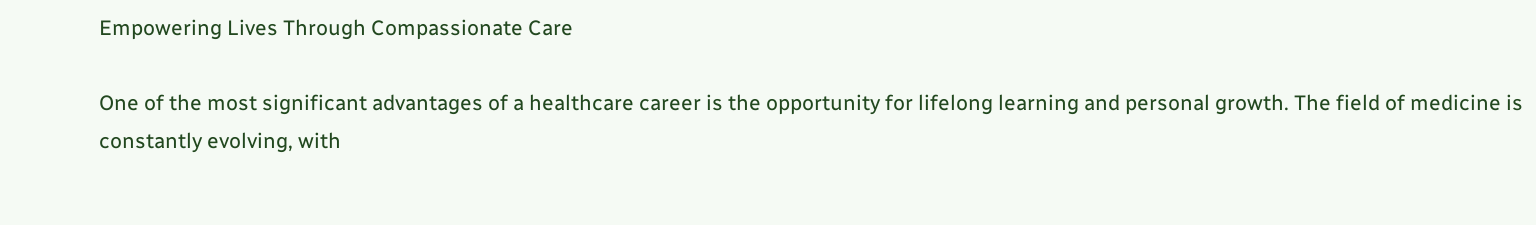Empowering Lives Through Compassionate Care

One of the most significant advantages of a healthcare career is the opportunity for lifelong learning and personal growth. The field of medicine is constantly evolving, with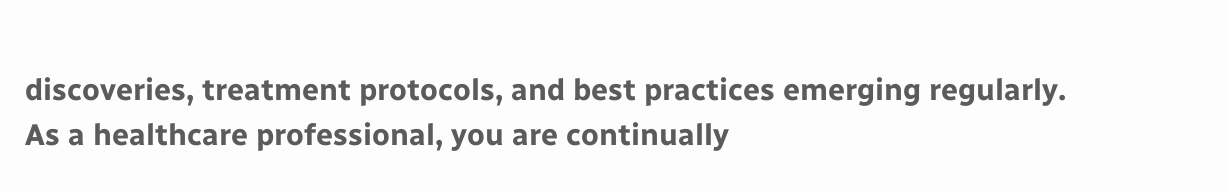discoveries, treatment protocols, and best practices emerging regularly. As a healthcare professional, you are continually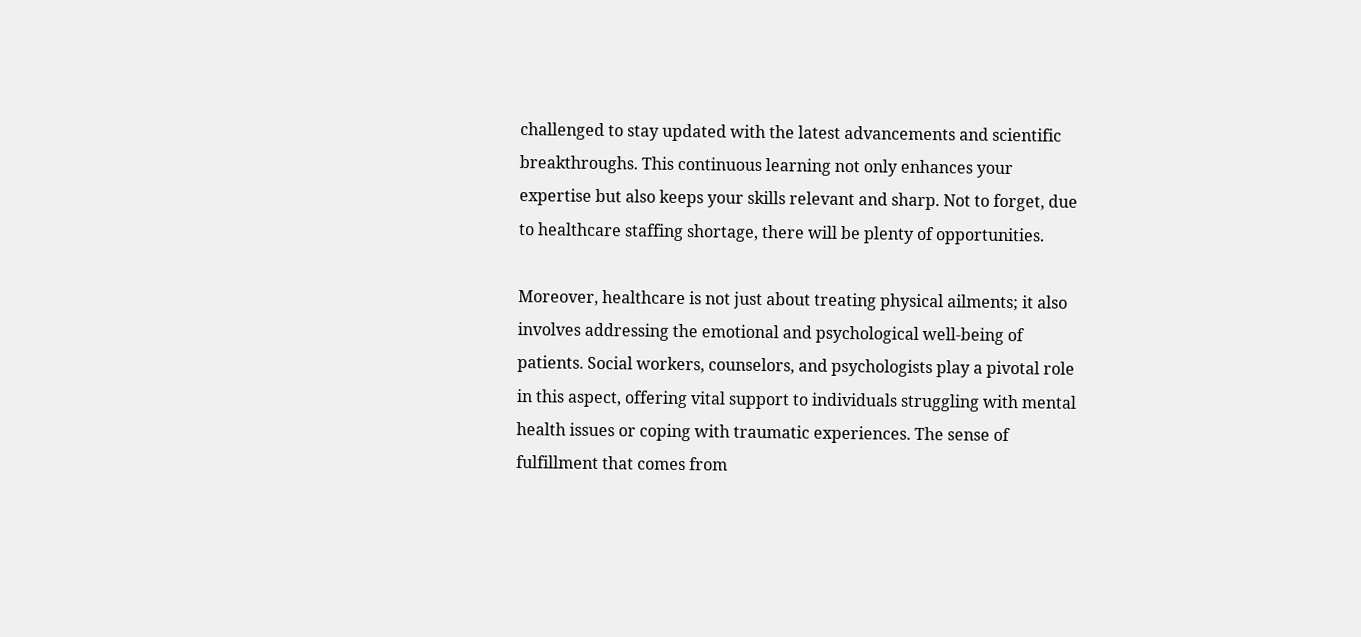challenged to stay updated with the latest advancements and scientific breakthroughs. This continuous learning not only enhances your expertise but also keeps your skills relevant and sharp. Not to forget, due to healthcare staffing shortage, there will be plenty of opportunities.

Moreover, healthcare is not just about treating physical ailments; it also involves addressing the emotional and psychological well-being of patients. Social workers, counselors, and psychologists play a pivotal role in this aspect, offering vital support to individuals struggling with mental health issues or coping with traumatic experiences. The sense of fulfillment that comes from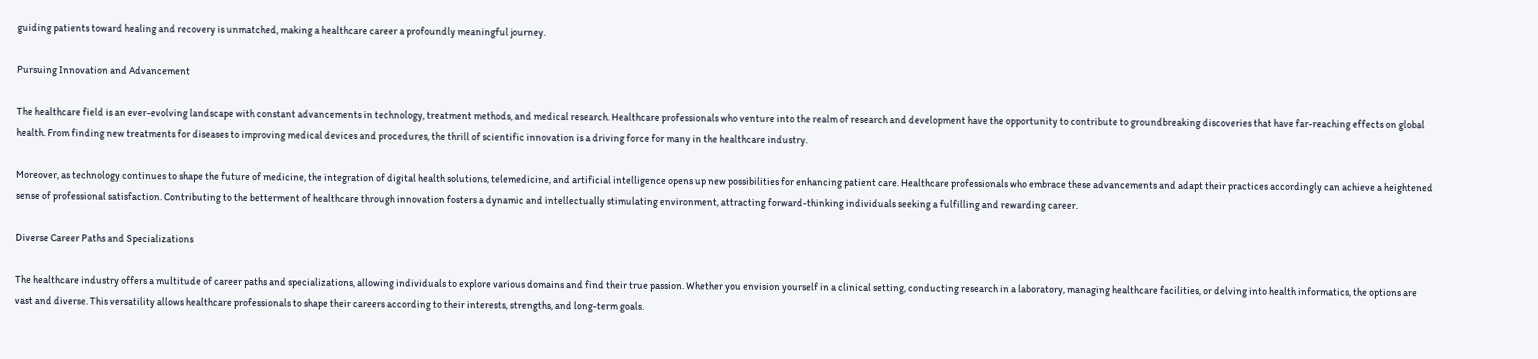guiding patients toward healing and recovery is unmatched, making a healthcare career a profoundly meaningful journey.

Pursuing Innovation and Advancement

The healthcare field is an ever-evolving landscape with constant advancements in technology, treatment methods, and medical research. Healthcare professionals who venture into the realm of research and development have the opportunity to contribute to groundbreaking discoveries that have far-reaching effects on global health. From finding new treatments for diseases to improving medical devices and procedures, the thrill of scientific innovation is a driving force for many in the healthcare industry.

Moreover, as technology continues to shape the future of medicine, the integration of digital health solutions, telemedicine, and artificial intelligence opens up new possibilities for enhancing patient care. Healthcare professionals who embrace these advancements and adapt their practices accordingly can achieve a heightened sense of professional satisfaction. Contributing to the betterment of healthcare through innovation fosters a dynamic and intellectually stimulating environment, attracting forward-thinking individuals seeking a fulfilling and rewarding career.

Diverse Career Paths and Specializations

The healthcare industry offers a multitude of career paths and specializations, allowing individuals to explore various domains and find their true passion. Whether you envision yourself in a clinical setting, conducting research in a laboratory, managing healthcare facilities, or delving into health informatics, the options are vast and diverse. This versatility allows healthcare professionals to shape their careers according to their interests, strengths, and long-term goals.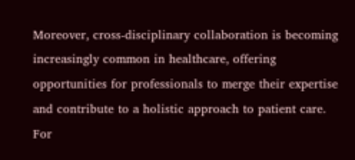Moreover, cross-disciplinary collaboration is becoming increasingly common in healthcare, offering opportunities for professionals to merge their expertise and contribute to a holistic approach to patient care. For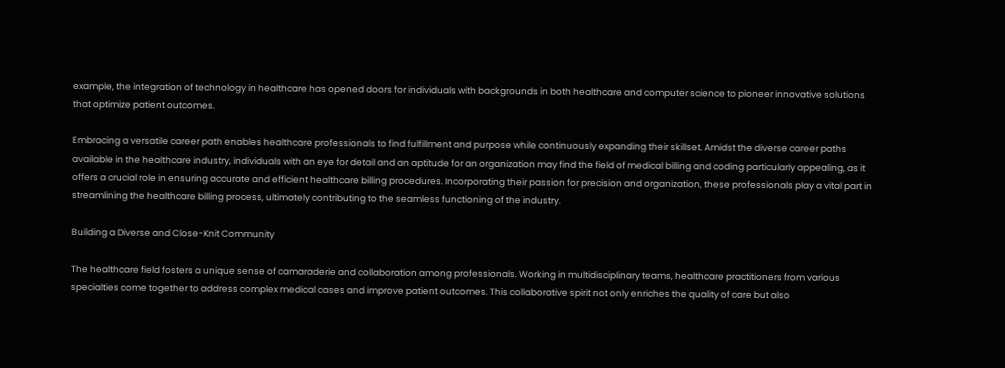example, the integration of technology in healthcare has opened doors for individuals with backgrounds in both healthcare and computer science to pioneer innovative solutions that optimize patient outcomes.

Embracing a versatile career path enables healthcare professionals to find fulfillment and purpose while continuously expanding their skillset. Amidst the diverse career paths available in the healthcare industry, individuals with an eye for detail and an aptitude for an organization may find the field of medical billing and coding particularly appealing, as it offers a crucial role in ensuring accurate and efficient healthcare billing procedures. Incorporating their passion for precision and organization, these professionals play a vital part in streamlining the healthcare billing process, ultimately contributing to the seamless functioning of the industry.

Building a Diverse and Close-Knit Community

The healthcare field fosters a unique sense of camaraderie and collaboration among professionals. Working in multidisciplinary teams, healthcare practitioners from various specialties come together to address complex medical cases and improve patient outcomes. This collaborative spirit not only enriches the quality of care but also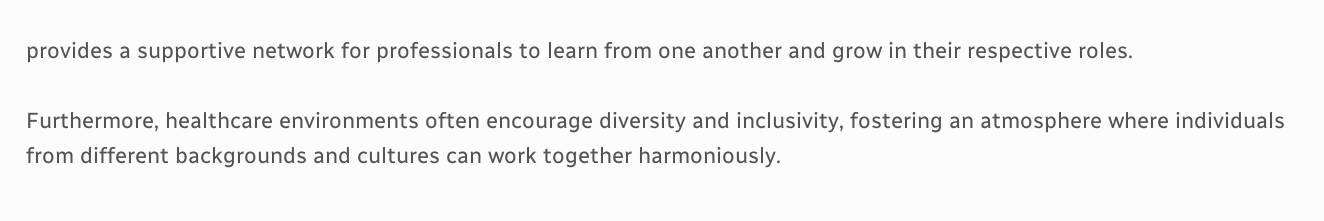provides a supportive network for professionals to learn from one another and grow in their respective roles.

Furthermore, healthcare environments often encourage diversity and inclusivity, fostering an atmosphere where individuals from different backgrounds and cultures can work together harmoniously.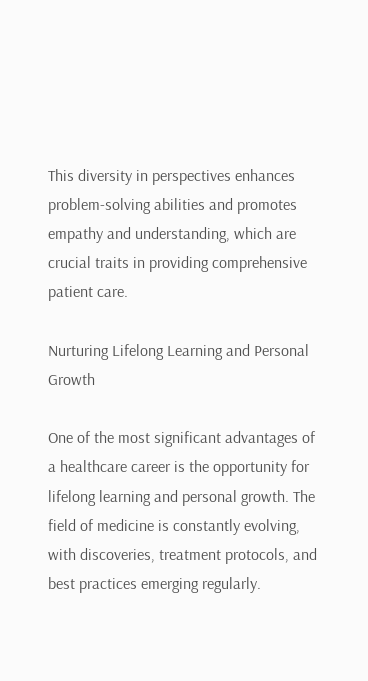This diversity in perspectives enhances problem-solving abilities and promotes empathy and understanding, which are crucial traits in providing comprehensive patient care.

Nurturing Lifelong Learning and Personal Growth

One of the most significant advantages of a healthcare career is the opportunity for lifelong learning and personal growth. The field of medicine is constantly evolving, with discoveries, treatment protocols, and best practices emerging regularly.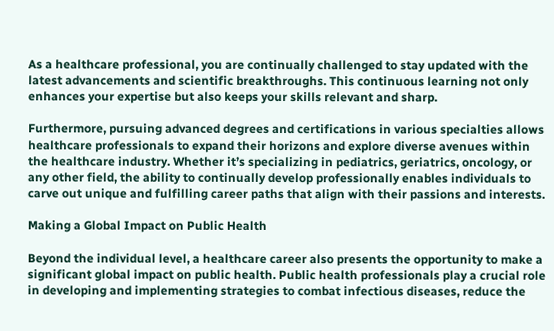As a healthcare professional, you are continually challenged to stay updated with the latest advancements and scientific breakthroughs. This continuous learning not only enhances your expertise but also keeps your skills relevant and sharp.

Furthermore, pursuing advanced degrees and certifications in various specialties allows healthcare professionals to expand their horizons and explore diverse avenues within the healthcare industry. Whether it’s specializing in pediatrics, geriatrics, oncology, or any other field, the ability to continually develop professionally enables individuals to carve out unique and fulfilling career paths that align with their passions and interests.

Making a Global Impact on Public Health

Beyond the individual level, a healthcare career also presents the opportunity to make a significant global impact on public health. Public health professionals play a crucial role in developing and implementing strategies to combat infectious diseases, reduce the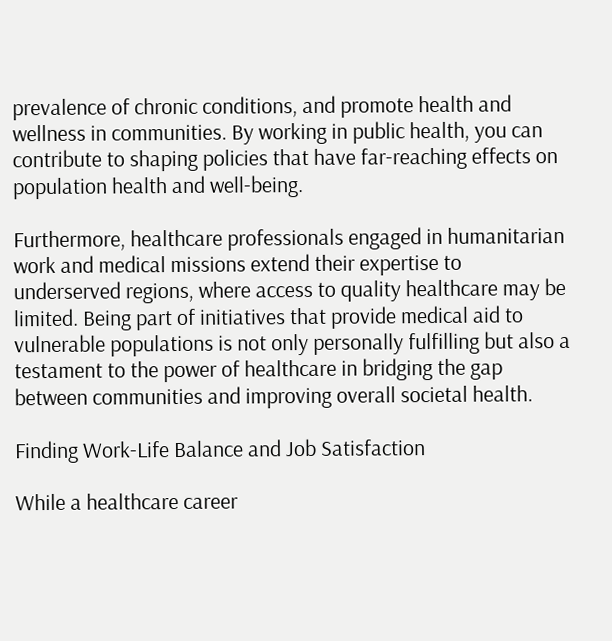prevalence of chronic conditions, and promote health and wellness in communities. By working in public health, you can contribute to shaping policies that have far-reaching effects on population health and well-being.

Furthermore, healthcare professionals engaged in humanitarian work and medical missions extend their expertise to underserved regions, where access to quality healthcare may be limited. Being part of initiatives that provide medical aid to vulnerable populations is not only personally fulfilling but also a testament to the power of healthcare in bridging the gap between communities and improving overall societal health.

Finding Work-Life Balance and Job Satisfaction

While a healthcare career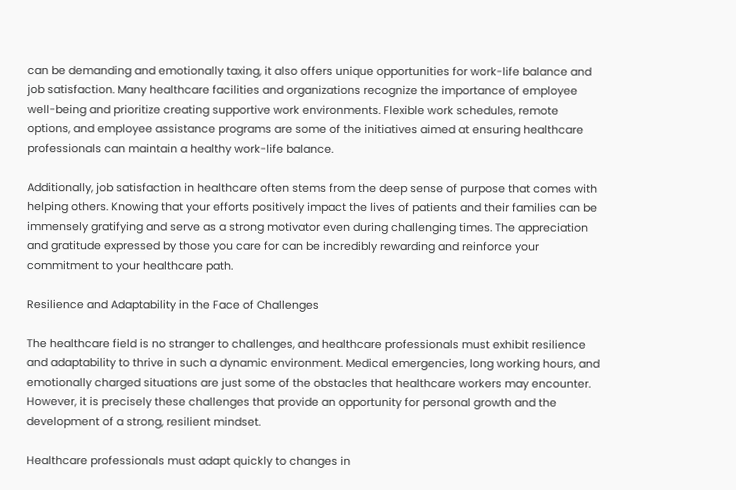can be demanding and emotionally taxing, it also offers unique opportunities for work-life balance and job satisfaction. Many healthcare facilities and organizations recognize the importance of employee well-being and prioritize creating supportive work environments. Flexible work schedules, remote options, and employee assistance programs are some of the initiatives aimed at ensuring healthcare professionals can maintain a healthy work-life balance.

Additionally, job satisfaction in healthcare often stems from the deep sense of purpose that comes with helping others. Knowing that your efforts positively impact the lives of patients and their families can be immensely gratifying and serve as a strong motivator even during challenging times. The appreciation and gratitude expressed by those you care for can be incredibly rewarding and reinforce your commitment to your healthcare path.

Resilience and Adaptability in the Face of Challenges

The healthcare field is no stranger to challenges, and healthcare professionals must exhibit resilience and adaptability to thrive in such a dynamic environment. Medical emergencies, long working hours, and emotionally charged situations are just some of the obstacles that healthcare workers may encounter. However, it is precisely these challenges that provide an opportunity for personal growth and the development of a strong, resilient mindset.

Healthcare professionals must adapt quickly to changes in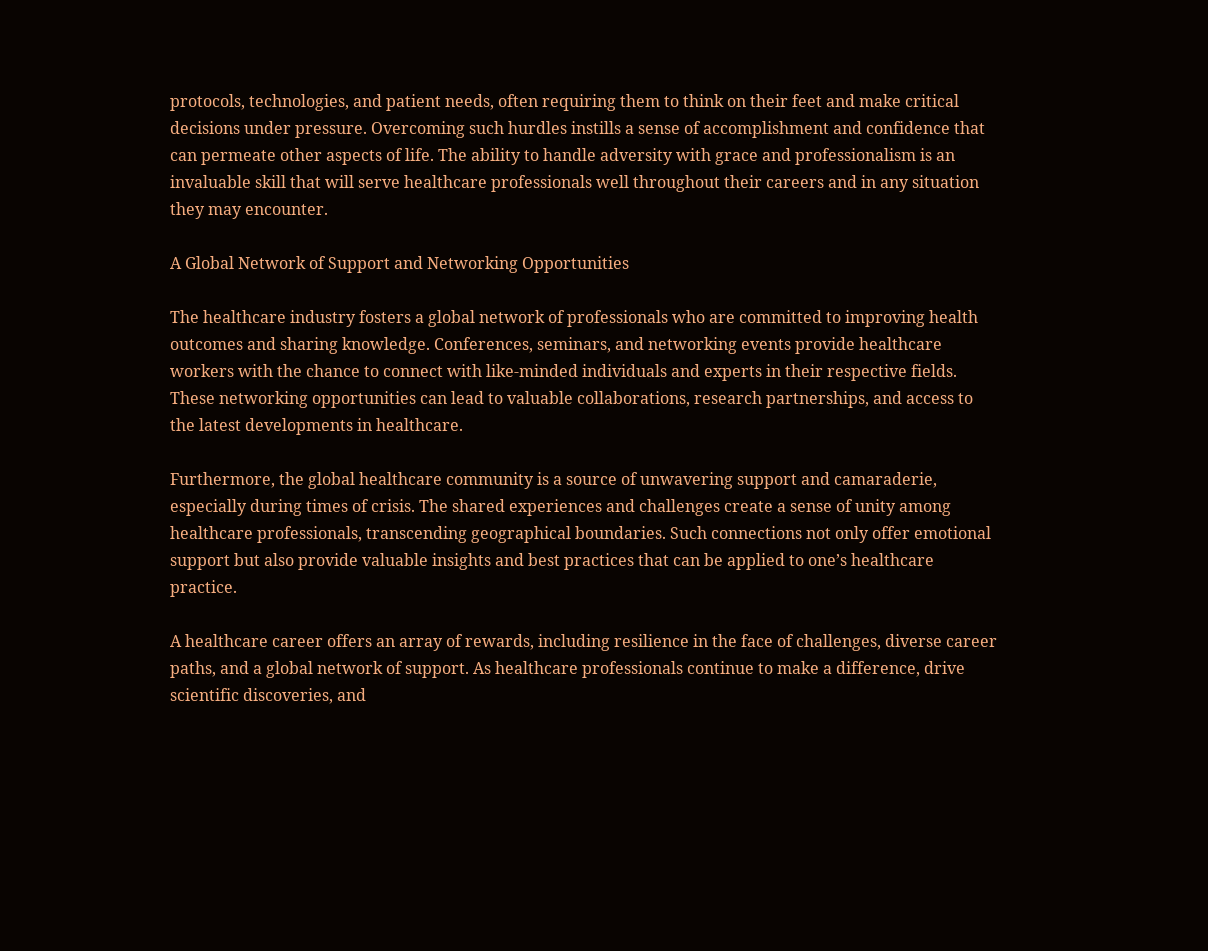protocols, technologies, and patient needs, often requiring them to think on their feet and make critical decisions under pressure. Overcoming such hurdles instills a sense of accomplishment and confidence that can permeate other aspects of life. The ability to handle adversity with grace and professionalism is an invaluable skill that will serve healthcare professionals well throughout their careers and in any situation they may encounter.

A Global Network of Support and Networking Opportunities

The healthcare industry fosters a global network of professionals who are committed to improving health outcomes and sharing knowledge. Conferences, seminars, and networking events provide healthcare workers with the chance to connect with like-minded individuals and experts in their respective fields. These networking opportunities can lead to valuable collaborations, research partnerships, and access to the latest developments in healthcare.

Furthermore, the global healthcare community is a source of unwavering support and camaraderie, especially during times of crisis. The shared experiences and challenges create a sense of unity among healthcare professionals, transcending geographical boundaries. Such connections not only offer emotional support but also provide valuable insights and best practices that can be applied to one’s healthcare practice.

A healthcare career offers an array of rewards, including resilience in the face of challenges, diverse career paths, and a global network of support. As healthcare professionals continue to make a difference, drive scientific discoveries, and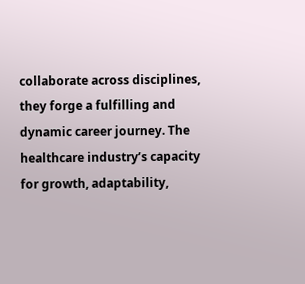collaborate across disciplines, they forge a fulfilling and dynamic career journey. The healthcare industry’s capacity for growth, adaptability,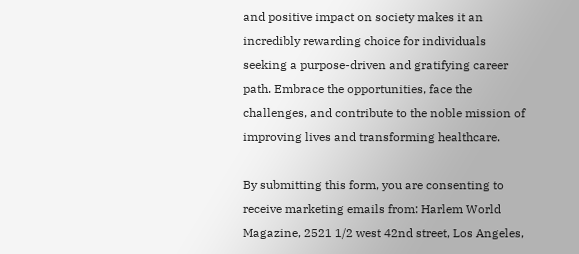and positive impact on society makes it an incredibly rewarding choice for individuals seeking a purpose-driven and gratifying career path. Embrace the opportunities, face the challenges, and contribute to the noble mission of improving lives and transforming healthcare.

By submitting this form, you are consenting to receive marketing emails from: Harlem World Magazine, 2521 1/2 west 42nd street, Los Angeles,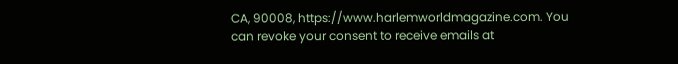CA, 90008, https://www.harlemworldmagazine.com. You can revoke your consent to receive emails at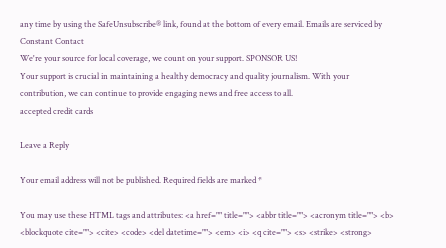any time by using the SafeUnsubscribe® link, found at the bottom of every email. Emails are serviced by Constant Contact
We're your source for local coverage, we count on your support. SPONSOR US!
Your support is crucial in maintaining a healthy democracy and quality journalism. With your contribution, we can continue to provide engaging news and free access to all.
accepted credit cards

Leave a Reply

Your email address will not be published. Required fields are marked *

You may use these HTML tags and attributes: <a href="" title=""> <abbr title=""> <acronym title=""> <b> <blockquote cite=""> <cite> <code> <del datetime=""> <em> <i> <q cite=""> <s> <strike> <strong>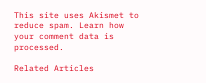This site uses Akismet to reduce spam. Learn how your comment data is processed.

Related Articles